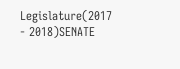Legislature(2017 - 2018)SENATE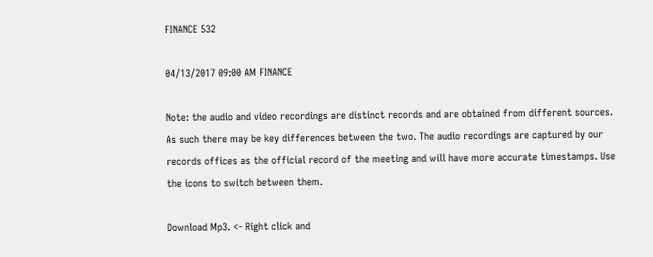FINANCE 532

04/13/2017 09:00 AM FINANCE

Note: the audio and video recordings are distinct records and are obtained from different sources. As such there may be key differences between the two. The audio recordings are captured by our records offices as the official record of the meeting and will have more accurate timestamps. Use the icons to switch between them.

Download Mp3. <- Right click and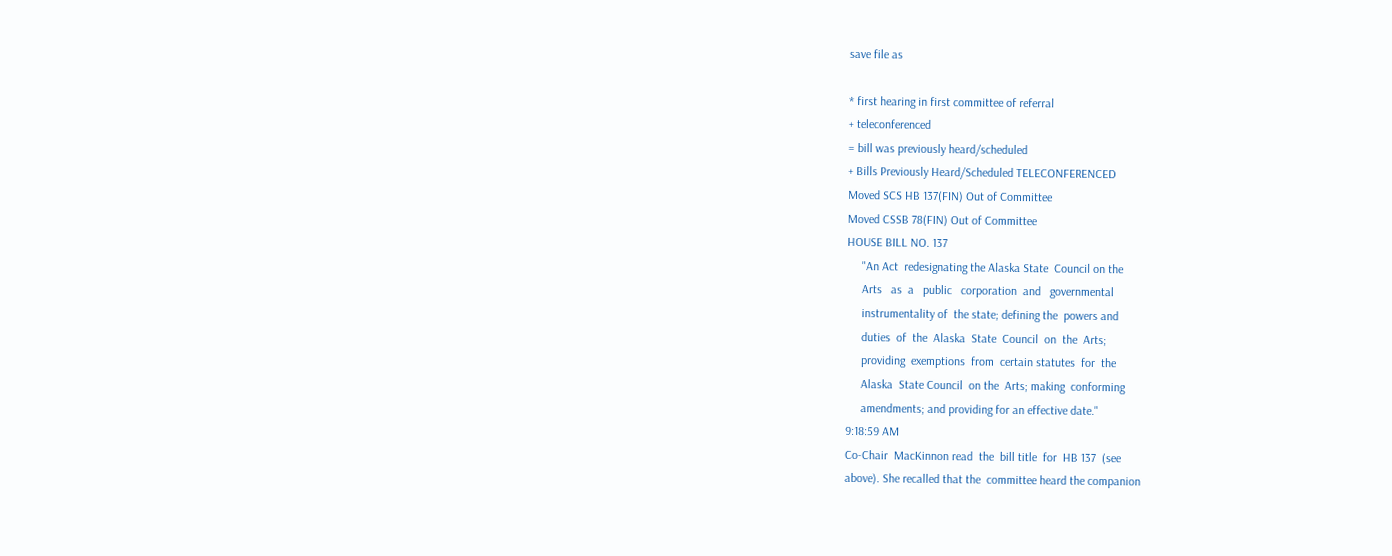save file as

* first hearing in first committee of referral
+ teleconferenced
= bill was previously heard/scheduled
+ Bills Previously Heard/Scheduled TELECONFERENCED
Moved SCS HB 137(FIN) Out of Committee
Moved CSSB 78(FIN) Out of Committee
HOUSE BILL NO. 137
     "An Act  redesignating the Alaska State  Council on the
     Arts   as  a   public   corporation  and   governmental
     instrumentality of  the state; defining the  powers and
     duties  of  the  Alaska  State  Council  on  the  Arts;
     providing  exemptions  from  certain statutes  for  the
     Alaska  State Council  on the  Arts; making  conforming
     amendments; and providing for an effective date."
9:18:59 AM
Co-Chair  MacKinnon read  the  bill title  for  HB 137  (see
above). She recalled that the  committee heard the companion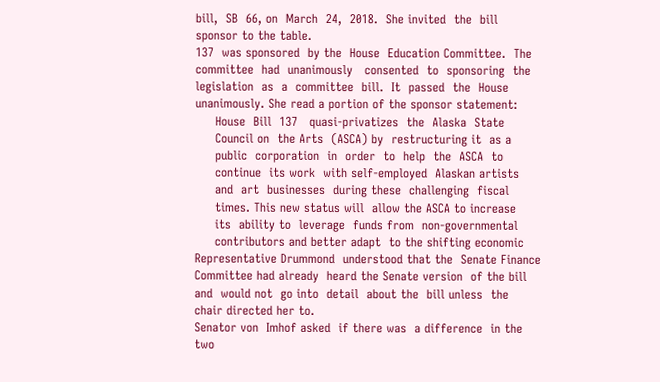bill,  SB  66, on  March  24,  2018.  She invited  the  bill
sponsor to the table.
137  was sponsored  by the  House  Education Committee.  The
committee  had  unanimously   consented  to  sponsoring  the
legislation  as  a  committee  bill.  It  passed  the  House
unanimously. She read a portion of the sponsor statement:
     House  Bill  137   quasi-privatizes  the  Alaska  State
     Council on  the Arts  (ASCA) by  restructuring it  as a
     public  corporation  in  order  to  help  the  ASCA  to
     continue  its work  with self-employed  Alaskan artists
     and  art  businesses  during these  challenging  fiscal
     times. This new status will  allow the ASCA to increase
     its  ability to  leverage  funds from  non-governmental
     contributors and better adapt  to the shifting economic
Representative Drummond  understood that the  Senate Finance
Committee had already  heard the Senate version  of the bill
and  would not  go into  detail  about the  bill unless  the
chair directed her to.
Senator von  Imhof asked  if there was  a difference  in the
two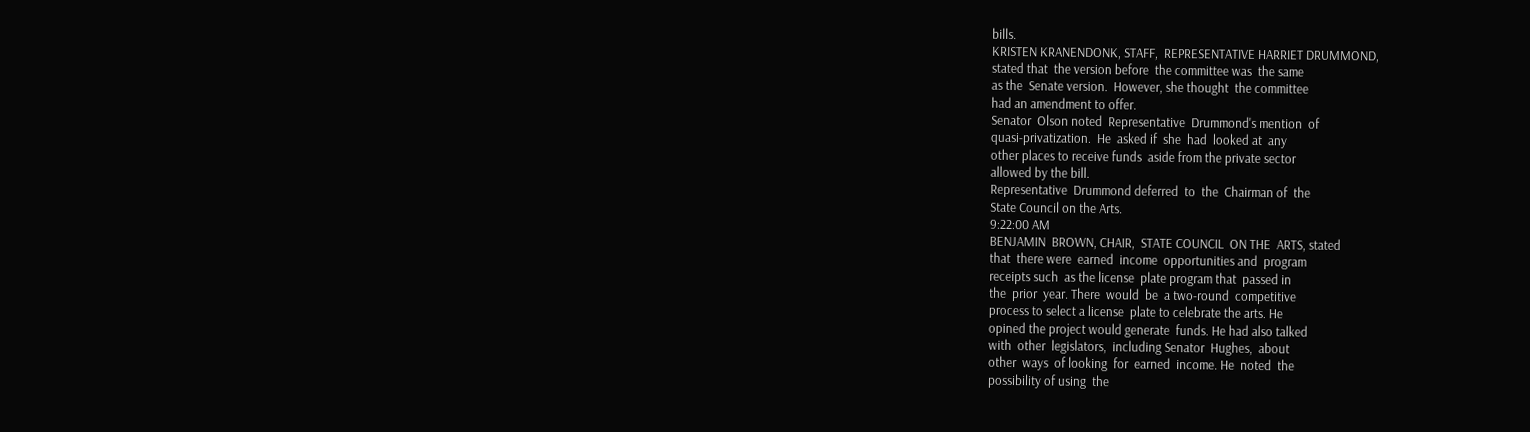bills.
KRISTEN KRANENDONK, STAFF,  REPRESENTATIVE HARRIET DRUMMOND,
stated that  the version before  the committee was  the same
as the  Senate version.  However, she thought  the committee
had an amendment to offer.
Senator  Olson noted  Representative  Drummond's mention  of
quasi-privatization.  He  asked if  she  had  looked at  any
other places to receive funds  aside from the private sector
allowed by the bill.
Representative  Drummond deferred  to  the  Chairman of  the
State Council on the Arts.
9:22:00 AM
BENJAMIN  BROWN, CHAIR,  STATE COUNCIL  ON THE  ARTS, stated
that  there were  earned  income  opportunities and  program
receipts such  as the license  plate program that  passed in
the  prior  year. There  would  be  a two-round  competitive
process to select a license  plate to celebrate the arts. He
opined the project would generate  funds. He had also talked
with  other  legislators,  including Senator  Hughes,  about
other  ways  of looking  for  earned  income. He  noted  the
possibility of using  the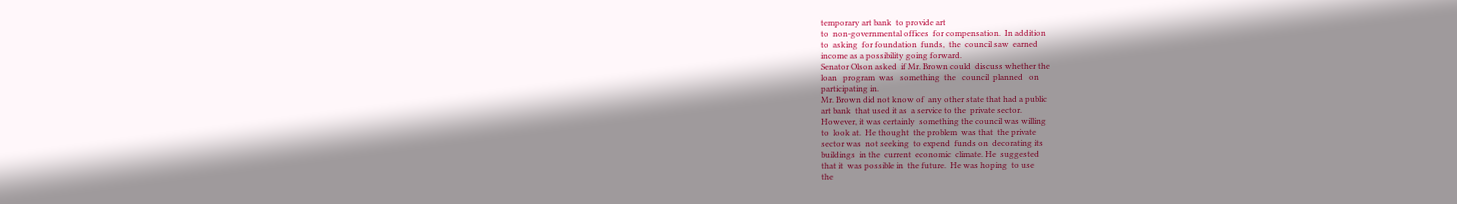temporary art bank  to provide art
to  non-governmental offices  for compensation.  In addition
to  asking  for foundation  funds,  the  council saw  earned
income as a possibility going forward.
Senator Olson asked  if Mr. Brown could  discuss whether the
loan   program  was   something  the   council  planned   on
participating in.
Mr. Brown did not know of  any other state that had a public
art bank  that used it as  a service to the  private sector.
However, it was certainly  something the council was willing
to  look at.  He thought  the problem  was that  the private
sector was  not seeking  to expend  funds on  decorating its
buildings  in the  current  economic  climate. He  suggested
that it  was possible in  the future.  He was hoping  to use
the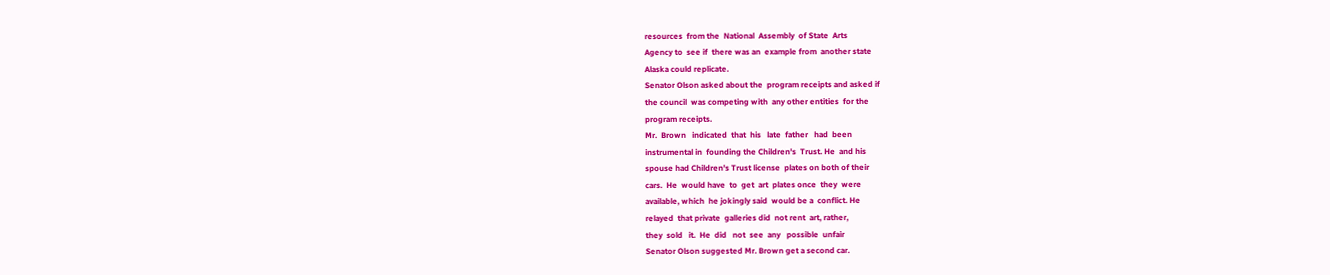resources  from the  National  Assembly  of State  Arts
Agency to  see if  there was an  example from  another state
Alaska could replicate.
Senator Olson asked about the  program receipts and asked if
the council  was competing with  any other entities  for the
program receipts.
Mr.  Brown   indicated  that  his   late  father   had  been
instrumental in  founding the Children's  Trust. He  and his
spouse had Children's Trust license  plates on both of their
cars.  He  would have  to  get  art  plates once  they  were
available, which  he jokingly said  would be a  conflict. He
relayed  that private  galleries did  not rent  art, rather,
they  sold   it.  He  did   not  see  any   possible  unfair
Senator Olson suggested Mr. Brown get a second car.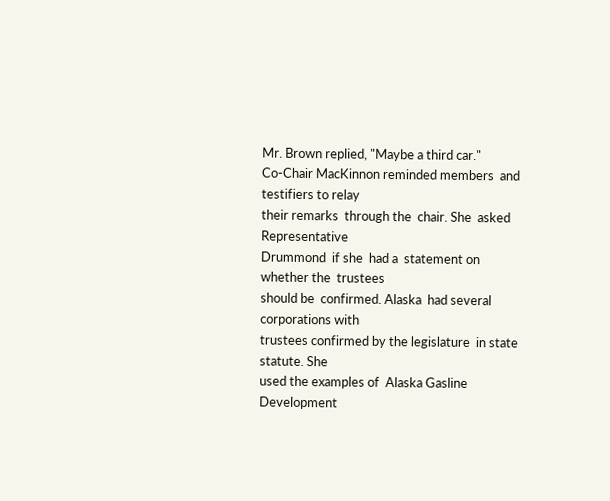Mr. Brown replied, "Maybe a third car."
Co-Chair MacKinnon reminded members  and testifiers to relay
their remarks  through the  chair. She  asked Representative
Drummond  if she  had a  statement on  whether the  trustees
should be  confirmed. Alaska  had several  corporations with
trustees confirmed by the legislature  in state statute. She
used the examples of  Alaska Gasline Development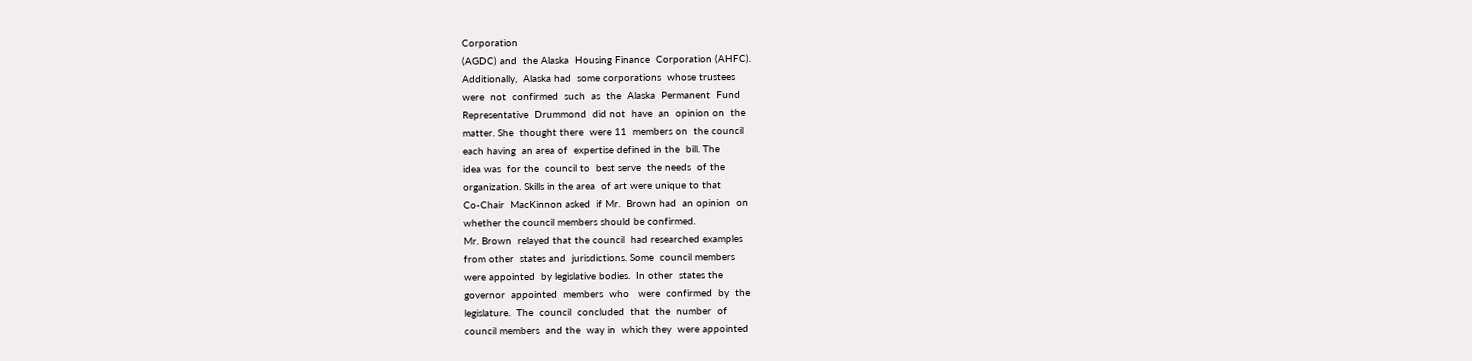Corporation
(AGDC) and  the Alaska  Housing Finance  Corporation (AHFC).
Additionally,  Alaska had  some corporations  whose trustees
were  not  confirmed  such  as  the  Alaska  Permanent  Fund
Representative  Drummond  did not  have  an  opinion on  the
matter. She  thought there  were 11  members on  the council
each having  an area of  expertise defined in the  bill. The
idea was  for the  council to  best serve  the needs  of the
organization. Skills in the area  of art were unique to that
Co-Chair  MacKinnon asked  if Mr.  Brown had  an opinion  on
whether the council members should be confirmed.
Mr. Brown  relayed that the council  had researched examples
from other  states and  jurisdictions. Some  council members
were appointed  by legislative bodies.  In other  states the
governor  appointed  members  who   were  confirmed  by  the
legislature.  The  council  concluded  that  the  number  of
council members  and the  way in  which they  were appointed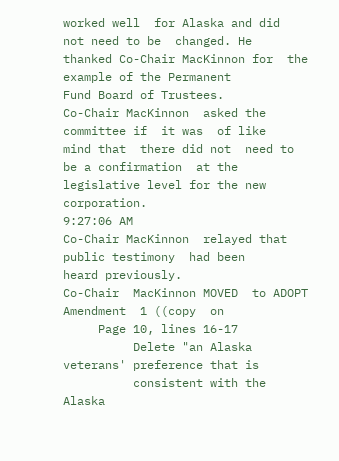worked well  for Alaska and did  not need to be  changed. He
thanked Co-Chair MacKinnon for  the example of the Permanent
Fund Board of Trustees.
Co-Chair MacKinnon  asked the  committee if  it was  of like
mind that  there did not  need to  be a confirmation  at the
legislative level for the new corporation.
9:27:06 AM
Co-Chair MacKinnon  relayed that  public testimony  had been
heard previously.
Co-Chair  MacKinnon MOVED  to ADOPT  Amendment  1 ((copy  on
     Page 10, lines 16-17
          Delete "an Alaska veterans' preference that is
          consistent with the Alaska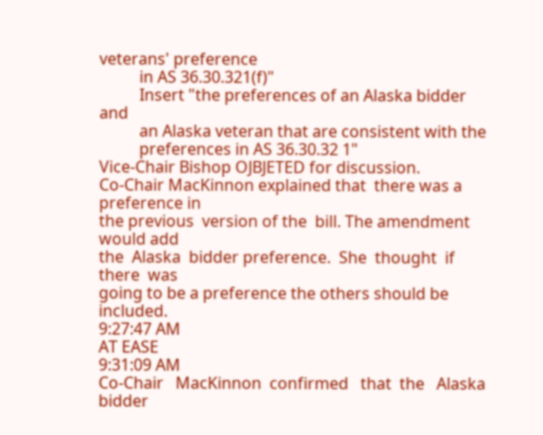veterans' preference
          in AS 36.30.321(f)"
          Insert "the preferences of an Alaska bidder and
          an Alaska veteran that are consistent with the
          preferences in AS 36.30.32 1"
Vice-Chair Bishop OJBJETED for discussion.
Co-Chair MacKinnon explained that  there was a preference in
the previous  version of the  bill. The amendment  would add
the  Alaska  bidder preference.  She  thought  if there  was
going to be a preference the others should be included.
9:27:47 AM
AT EASE
9:31:09 AM
Co-Chair   MacKinnon  confirmed   that  the   Alaska  bidder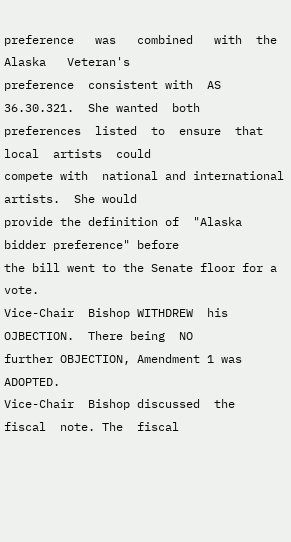preference   was   combined   with  the   Alaska   Veteran's
preference  consistent with  AS 36.30.321.  She wanted  both
preferences  listed  to  ensure  that  local  artists  could
compete with  national and international artists.  She would
provide the definition of  "Alaska bidder preference" before
the bill went to the Senate floor for a vote.
Vice-Chair  Bishop WITHDREW  his OJBECTION.  There being  NO
further OBJECTION, Amendment 1 was ADOPTED.
Vice-Chair  Bishop discussed  the  fiscal  note. The  fiscal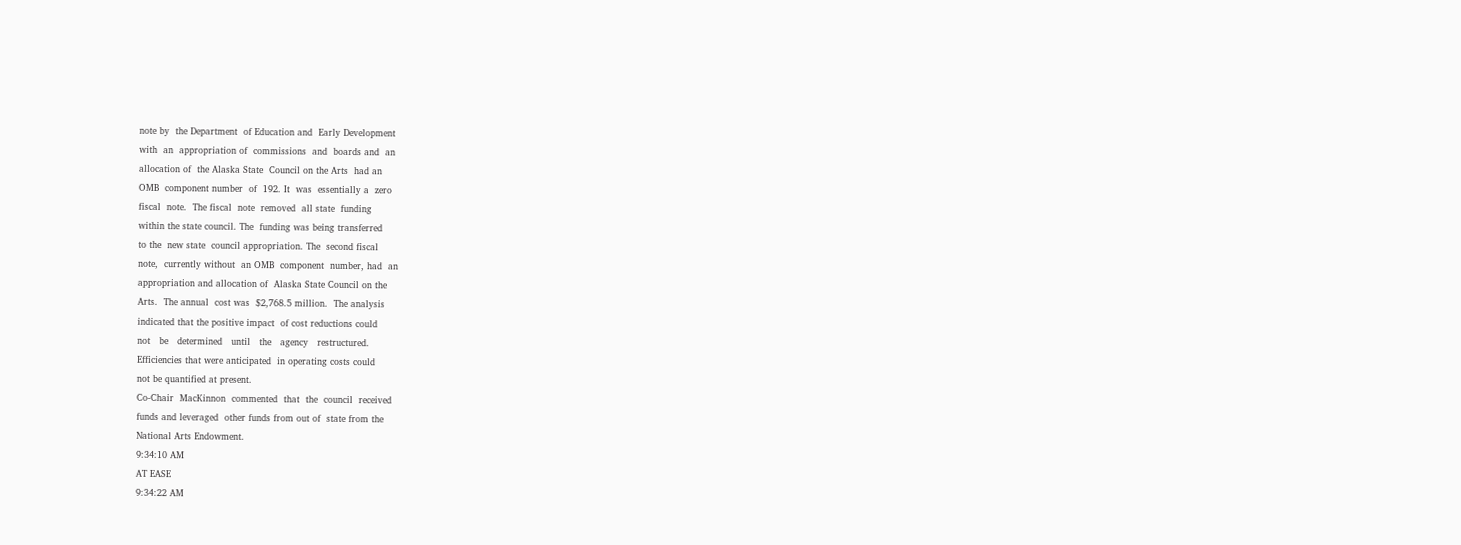note by  the Department  of Education and  Early Development
with  an  appropriation of  commissions  and  boards and  an
allocation of  the Alaska State  Council on the Arts  had an
OMB  component number  of  192. It  was  essentially a  zero
fiscal  note.  The fiscal  note  removed  all state  funding
within the state council. The  funding was being transferred
to the  new state  council appropriation. The  second fiscal
note,  currently without  an OMB  component  number, had  an
appropriation and allocation of  Alaska State Council on the
Arts.  The annual  cost was  $2,768.5 million.  The analysis
indicated that the positive impact  of cost reductions could
not   be   determined   until   the   agency   restructured.
Efficiencies that were anticipated  in operating costs could
not be quantified at present.
Co-Chair  MacKinnon  commented  that  the  council  received
funds and leveraged  other funds from out of  state from the
National Arts Endowment.
9:34:10 AM
AT EASE
9:34:22 AM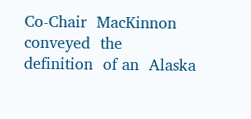Co-Chair  MacKinnon conveyed  the  definition  of an  Alaska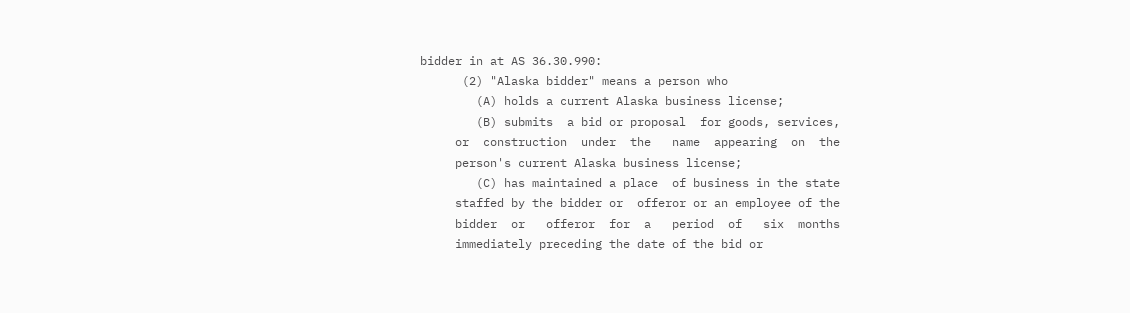bidder in at AS 36.30.990:
      (2) "Alaska bidder" means a person who
        (A) holds a current Alaska business license;
        (B) submits  a bid or proposal  for goods, services,
     or  construction  under  the   name  appearing  on  the
     person's current Alaska business license;
        (C) has maintained a place  of business in the state
     staffed by the bidder or  offeror or an employee of the
     bidder  or   offeror  for  a   period  of   six  months
     immediately preceding the date of the bid or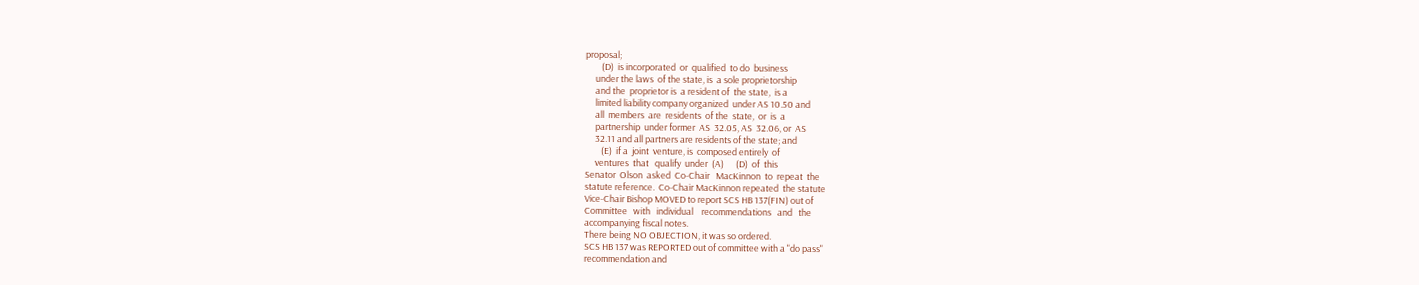proposal;
        (D)  is incorporated  or  qualified  to do  business
     under the laws  of the state, is  a sole proprietorship
     and the  proprietor is  a resident of  the state,  is a
     limited liability company organized  under AS 10.50 and
     all  members  are  residents  of the  state,  or  is  a
     partnership  under former  AS  32.05, AS  32.06, or  AS
     32.11 and all partners are residents of the state; and
        (E)  if a  joint  venture, is  composed entirely  of
     ventures  that   qualify  under  (A)      (D)  of  this
Senator  Olson  asked  Co-Chair   MacKinnon  to  repeat  the
statute reference.  Co-Chair MacKinnon repeated  the statute
Vice-Chair Bishop MOVED to report SCS HB 137(FIN) out of
Committee   with   individual    recommendations   and   the
accompanying fiscal notes.
There being NO OBJECTION, it was so ordered.
SCS HB 137 was REPORTED out of committee with a "do pass"
recommendation and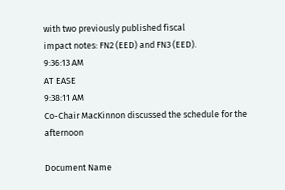with two previously published fiscal
impact notes: FN2 (EED) and FN3 (EED).
9:36:13 AM
AT EASE
9:38:11 AM
Co-Chair MacKinnon discussed the schedule for the afternoon

Document Name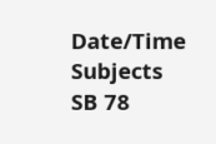Date/Time Subjects
SB 78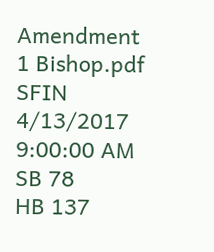Amendment 1 Bishop.pdf SFIN 4/13/2017 9:00:00 AM
SB 78
HB 137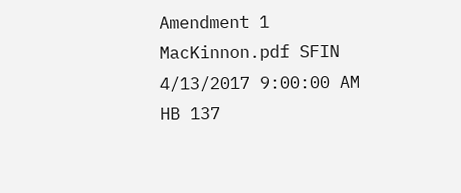Amendment 1 MacKinnon.pdf SFIN 4/13/2017 9:00:00 AM
HB 137